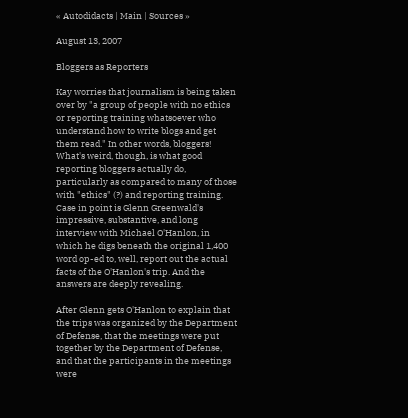« Autodidacts | Main | Sources »

August 13, 2007

Bloggers as Reporters

Kay worries that journalism is being taken over by "a group of people with no ethics or reporting training whatsoever who understand how to write blogs and get them read." In other words, bloggers! What's weird, though, is what good reporting bloggers actually do, particularly as compared to many of those with "ethics" (?) and reporting training. Case in point is Glenn Greenwald's impressive, substantive, and long interview with Michael O'Hanlon, in which he digs beneath the original 1,400 word op-ed to, well, report out the actual facts of the O'Hanlon's trip. And the answers are deeply revealing.

After Glenn gets O'Hanlon to explain that the trips was organized by the Department of Defense, that the meetings were put together by the Department of Defense, and that the participants in the meetings were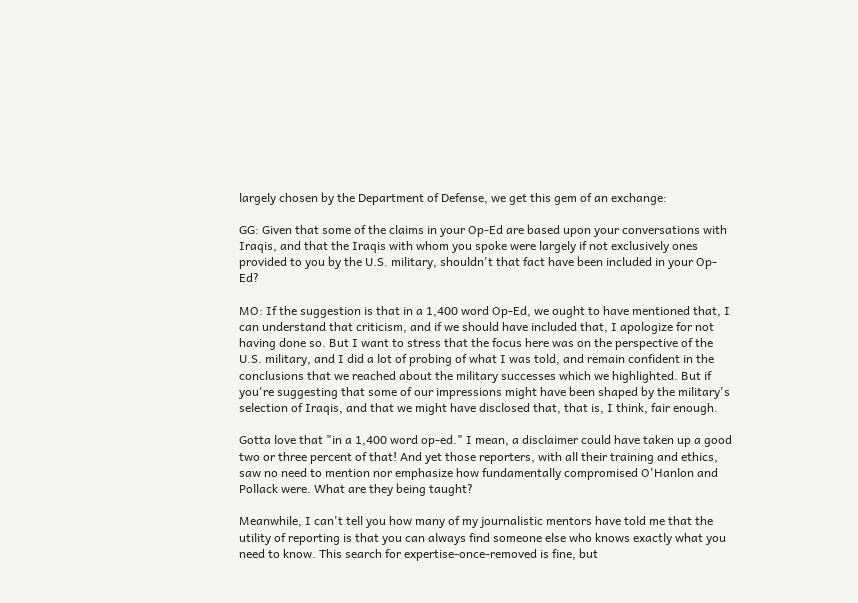largely chosen by the Department of Defense, we get this gem of an exchange:

GG: Given that some of the claims in your Op-Ed are based upon your conversations with Iraqis, and that the Iraqis with whom you spoke were largely if not exclusively ones provided to you by the U.S. military, shouldn't that fact have been included in your Op-Ed?

MO: If the suggestion is that in a 1,400 word Op-Ed, we ought to have mentioned that, I can understand that criticism, and if we should have included that, I apologize for not having done so. But I want to stress that the focus here was on the perspective of the U.S. military, and I did a lot of probing of what I was told, and remain confident in the conclusions that we reached about the military successes which we highlighted. But if you're suggesting that some of our impressions might have been shaped by the military's selection of Iraqis, and that we might have disclosed that, that is, I think, fair enough.

Gotta love that "in a 1,400 word op-ed." I mean, a disclaimer could have taken up a good two or three percent of that! And yet those reporters, with all their training and ethics, saw no need to mention nor emphasize how fundamentally compromised O'Hanlon and Pollack were. What are they being taught?

Meanwhile, I can't tell you how many of my journalistic mentors have told me that the utility of reporting is that you can always find someone else who knows exactly what you need to know. This search for expertise-once-removed is fine, but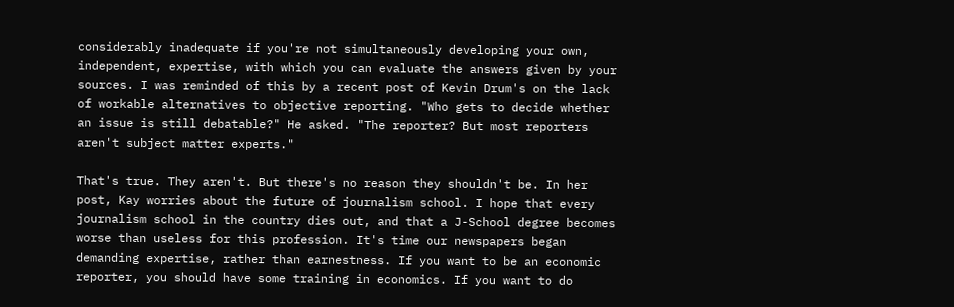considerably inadequate if you're not simultaneously developing your own, independent, expertise, with which you can evaluate the answers given by your sources. I was reminded of this by a recent post of Kevin Drum's on the lack of workable alternatives to objective reporting. "Who gets to decide whether an issue is still debatable?" He asked. "The reporter? But most reporters aren't subject matter experts."

That's true. They aren't. But there's no reason they shouldn't be. In her post, Kay worries about the future of journalism school. I hope that every journalism school in the country dies out, and that a J-School degree becomes worse than useless for this profession. It's time our newspapers began demanding expertise, rather than earnestness. If you want to be an economic reporter, you should have some training in economics. If you want to do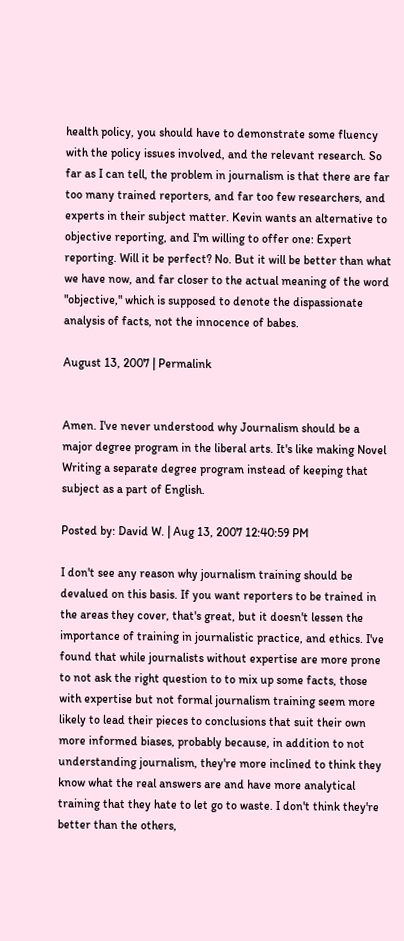health policy, you should have to demonstrate some fluency with the policy issues involved, and the relevant research. So far as I can tell, the problem in journalism is that there are far too many trained reporters, and far too few researchers, and experts in their subject matter. Kevin wants an alternative to objective reporting, and I'm willing to offer one: Expert reporting. Will it be perfect? No. But it will be better than what we have now, and far closer to the actual meaning of the word "objective," which is supposed to denote the dispassionate analysis of facts, not the innocence of babes.

August 13, 2007 | Permalink


Amen. I've never understood why Journalism should be a major degree program in the liberal arts. It's like making Novel Writing a separate degree program instead of keeping that subject as a part of English.

Posted by: David W. | Aug 13, 2007 12:40:59 PM

I don't see any reason why journalism training should be devalued on this basis. If you want reporters to be trained in the areas they cover, that's great, but it doesn't lessen the importance of training in journalistic practice, and ethics. I've found that while journalists without expertise are more prone to not ask the right question to to mix up some facts, those with expertise but not formal journalism training seem more likely to lead their pieces to conclusions that suit their own more informed biases, probably because, in addition to not understanding journalism, they're more inclined to think they know what the real answers are and have more analytical training that they hate to let go to waste. I don't think they're better than the others,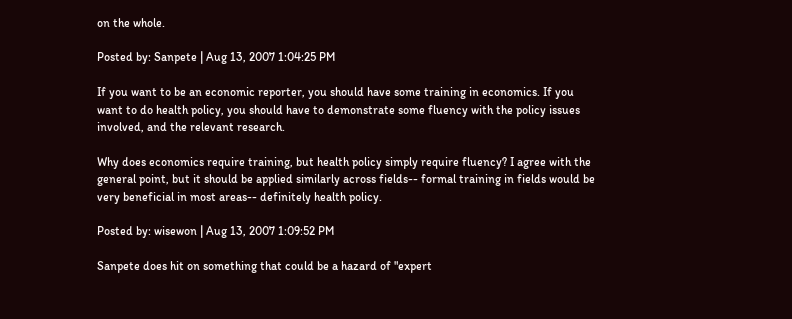on the whole.

Posted by: Sanpete | Aug 13, 2007 1:04:25 PM

If you want to be an economic reporter, you should have some training in economics. If you want to do health policy, you should have to demonstrate some fluency with the policy issues involved, and the relevant research.

Why does economics require training, but health policy simply require fluency? I agree with the general point, but it should be applied similarly across fields-- formal training in fields would be very beneficial in most areas-- definitely health policy.

Posted by: wisewon | Aug 13, 2007 1:09:52 PM

Sanpete does hit on something that could be a hazard of "expert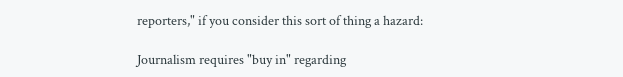reporters," if you consider this sort of thing a hazard:

Journalism requires "buy in" regarding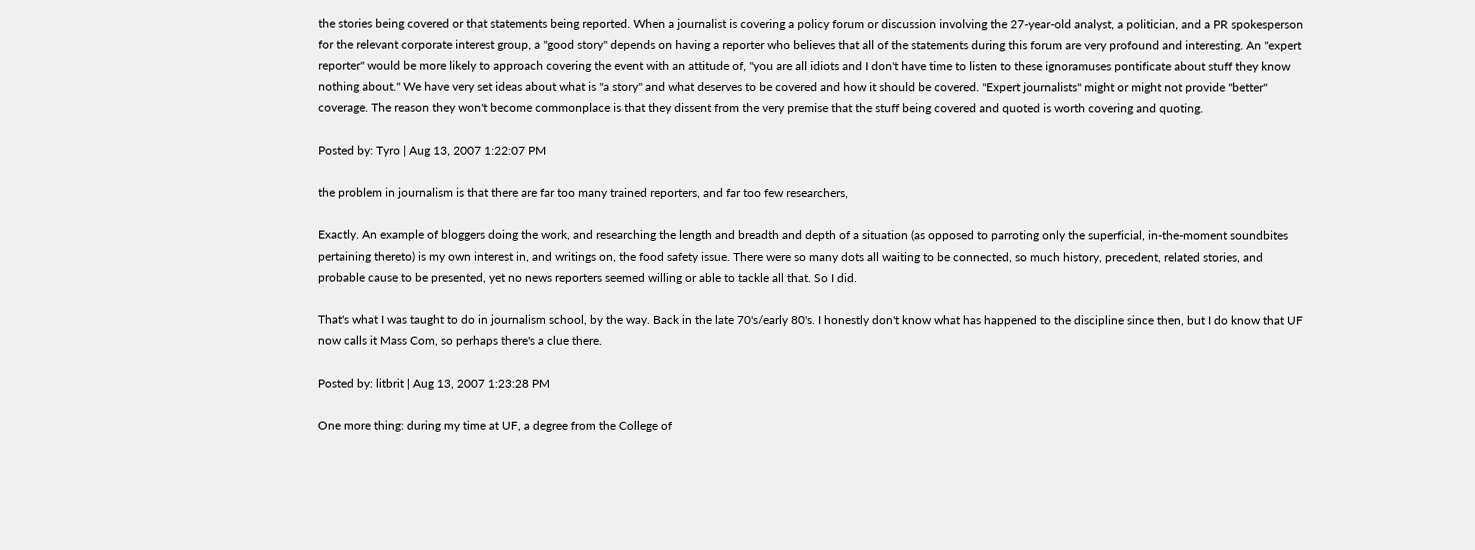the stories being covered or that statements being reported. When a journalist is covering a policy forum or discussion involving the 27-year-old analyst, a politician, and a PR spokesperson for the relevant corporate interest group, a "good story" depends on having a reporter who believes that all of the statements during this forum are very profound and interesting. An "expert reporter" would be more likely to approach covering the event with an attitude of, "you are all idiots and I don't have time to listen to these ignoramuses pontificate about stuff they know nothing about." We have very set ideas about what is "a story" and what deserves to be covered and how it should be covered. "Expert journalists" might or might not provide "better" coverage. The reason they won't become commonplace is that they dissent from the very premise that the stuff being covered and quoted is worth covering and quoting.

Posted by: Tyro | Aug 13, 2007 1:22:07 PM

the problem in journalism is that there are far too many trained reporters, and far too few researchers,

Exactly. An example of bloggers doing the work, and researching the length and breadth and depth of a situation (as opposed to parroting only the superficial, in-the-moment soundbites pertaining thereto) is my own interest in, and writings on, the food safety issue. There were so many dots all waiting to be connected, so much history, precedent, related stories, and probable cause to be presented, yet no news reporters seemed willing or able to tackle all that. So I did.

That's what I was taught to do in journalism school, by the way. Back in the late 70's/early 80's. I honestly don't know what has happened to the discipline since then, but I do know that UF now calls it Mass Com, so perhaps there's a clue there.

Posted by: litbrit | Aug 13, 2007 1:23:28 PM

One more thing: during my time at UF, a degree from the College of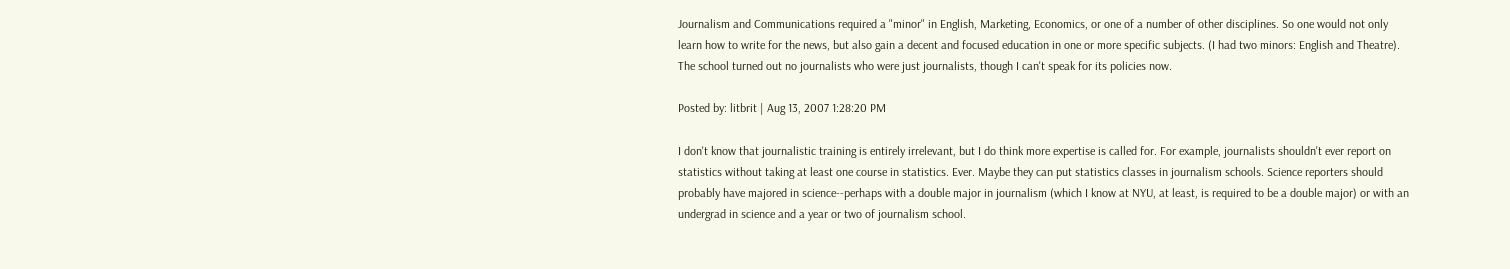Journalism and Communications required a "minor" in English, Marketing, Economics, or one of a number of other disciplines. So one would not only learn how to write for the news, but also gain a decent and focused education in one or more specific subjects. (I had two minors: English and Theatre). The school turned out no journalists who were just journalists, though I can't speak for its policies now.

Posted by: litbrit | Aug 13, 2007 1:28:20 PM

I don't know that journalistic training is entirely irrelevant, but I do think more expertise is called for. For example, journalists shouldn't ever report on statistics without taking at least one course in statistics. Ever. Maybe they can put statistics classes in journalism schools. Science reporters should probably have majored in science--perhaps with a double major in journalism (which I know at NYU, at least, is required to be a double major) or with an undergrad in science and a year or two of journalism school.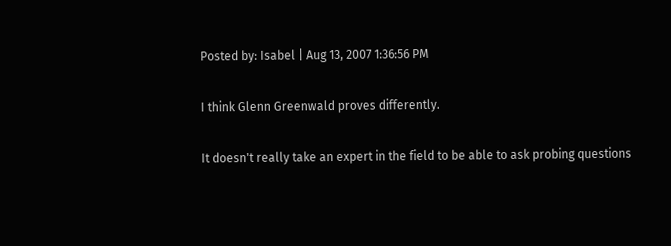Posted by: Isabel | Aug 13, 2007 1:36:56 PM

I think Glenn Greenwald proves differently.

It doesn't really take an expert in the field to be able to ask probing questions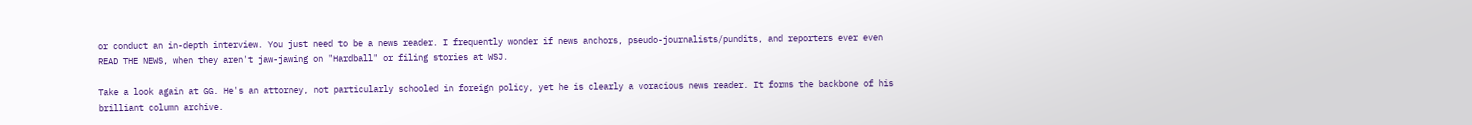or conduct an in-depth interview. You just need to be a news reader. I frequently wonder if news anchors, pseudo-journalists/pundits, and reporters ever even READ THE NEWS, when they aren't jaw-jawing on "Hardball" or filing stories at WSJ.

Take a look again at GG. He's an attorney, not particularly schooled in foreign policy, yet he is clearly a voracious news reader. It forms the backbone of his brilliant column archive.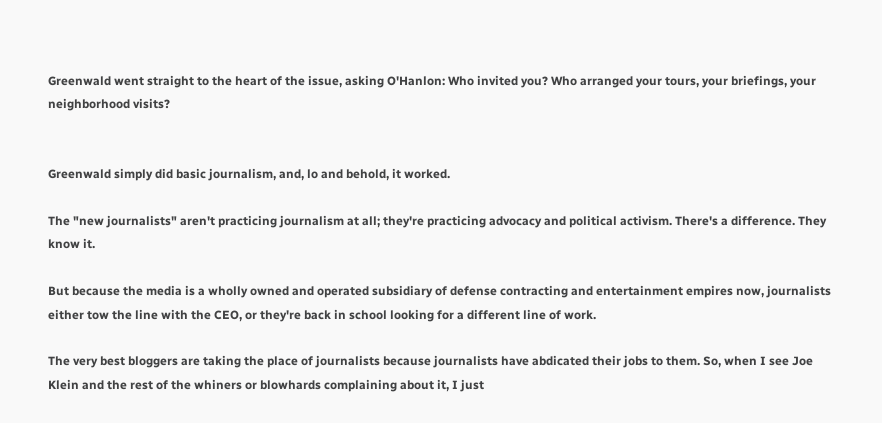Greenwald went straight to the heart of the issue, asking O'Hanlon: Who invited you? Who arranged your tours, your briefings, your neighborhood visits?


Greenwald simply did basic journalism, and, lo and behold, it worked.

The "new journalists" aren't practicing journalism at all; they're practicing advocacy and political activism. There's a difference. They know it.

But because the media is a wholly owned and operated subsidiary of defense contracting and entertainment empires now, journalists either tow the line with the CEO, or they're back in school looking for a different line of work.

The very best bloggers are taking the place of journalists because journalists have abdicated their jobs to them. So, when I see Joe Klein and the rest of the whiners or blowhards complaining about it, I just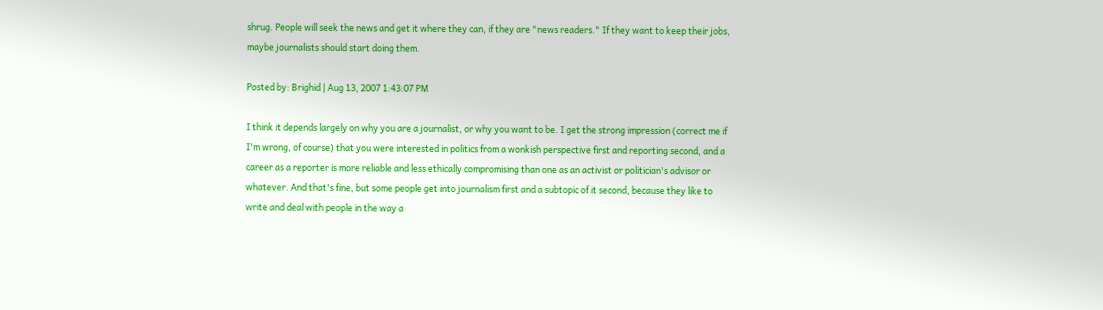shrug. People will seek the news and get it where they can, if they are "news readers." If they want to keep their jobs, maybe journalists should start doing them.

Posted by: Brighid | Aug 13, 2007 1:43:07 PM

I think it depends largely on why you are a journalist, or why you want to be. I get the strong impression (correct me if I'm wrong, of course) that you were interested in politics from a wonkish perspective first and reporting second, and a career as a reporter is more reliable and less ethically compromising than one as an activist or politician's advisor or whatever. And that's fine, but some people get into journalism first and a subtopic of it second, because they like to write and deal with people in the way a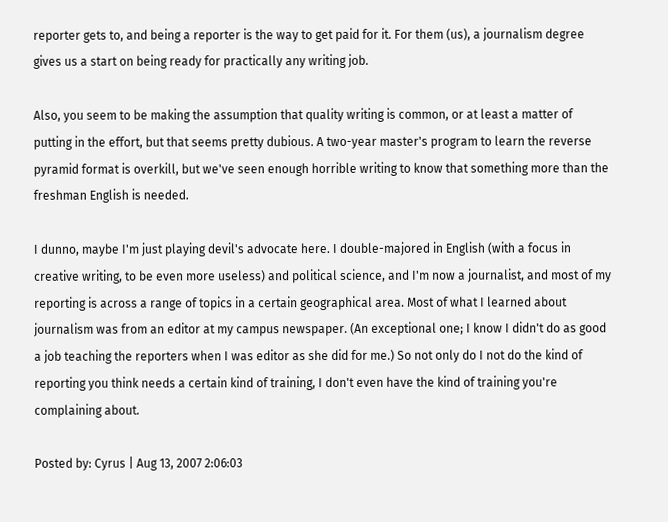reporter gets to, and being a reporter is the way to get paid for it. For them (us), a journalism degree gives us a start on being ready for practically any writing job.

Also, you seem to be making the assumption that quality writing is common, or at least a matter of putting in the effort, but that seems pretty dubious. A two-year master's program to learn the reverse pyramid format is overkill, but we've seen enough horrible writing to know that something more than the freshman English is needed.

I dunno, maybe I'm just playing devil's advocate here. I double-majored in English (with a focus in creative writing, to be even more useless) and political science, and I'm now a journalist, and most of my reporting is across a range of topics in a certain geographical area. Most of what I learned about journalism was from an editor at my campus newspaper. (An exceptional one; I know I didn't do as good a job teaching the reporters when I was editor as she did for me.) So not only do I not do the kind of reporting you think needs a certain kind of training, I don't even have the kind of training you're complaining about.

Posted by: Cyrus | Aug 13, 2007 2:06:03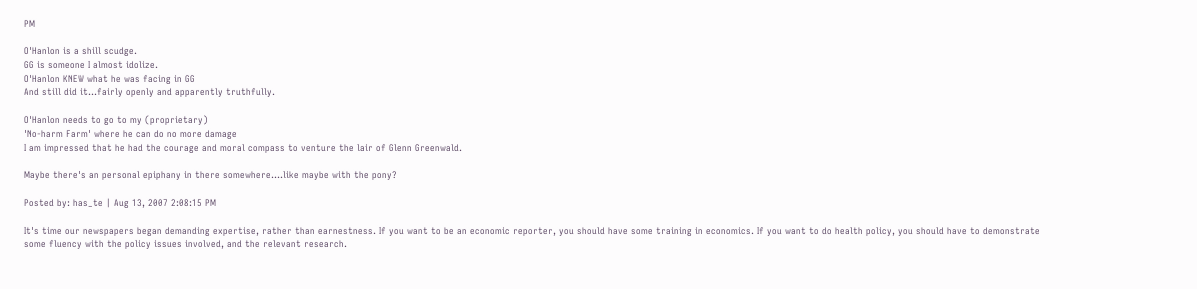PM

O'Hanlon is a shill scudge.
GG is someone I almost idolize.
O'Hanlon KNEW what he was facing in GG
And still did it...fairly openly and apparently truthfully.

O'Hanlon needs to go to my (proprietary)
'No-harm Farm' where he can do no more damage
I am impressed that he had the courage and moral compass to venture the lair of Glenn Greenwald.

Maybe there's an personal epiphany in there somewhere....like maybe with the pony?

Posted by: has_te | Aug 13, 2007 2:08:15 PM

It's time our newspapers began demanding expertise, rather than earnestness. If you want to be an economic reporter, you should have some training in economics. If you want to do health policy, you should have to demonstrate some fluency with the policy issues involved, and the relevant research.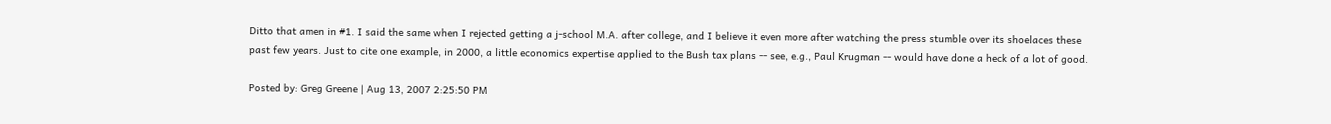Ditto that amen in #1. I said the same when I rejected getting a j-school M.A. after college, and I believe it even more after watching the press stumble over its shoelaces these past few years. Just to cite one example, in 2000, a little economics expertise applied to the Bush tax plans -- see, e.g., Paul Krugman -- would have done a heck of a lot of good.

Posted by: Greg Greene | Aug 13, 2007 2:25:50 PM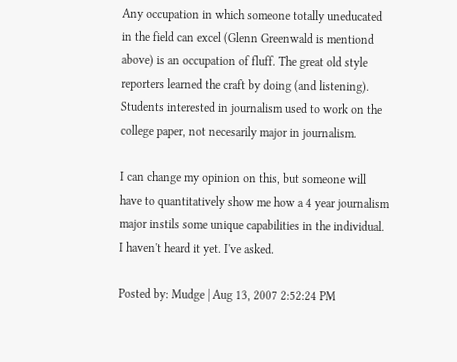Any occupation in which someone totally uneducated in the field can excel (Glenn Greenwald is mentiond above) is an occupation of fluff. The great old style reporters learned the craft by doing (and listening). Students interested in journalism used to work on the college paper, not necesarily major in journalism.

I can change my opinion on this, but someone will have to quantitatively show me how a 4 year journalism major instils some unique capabilities in the individual. I haven't heard it yet. I've asked.

Posted by: Mudge | Aug 13, 2007 2:52:24 PM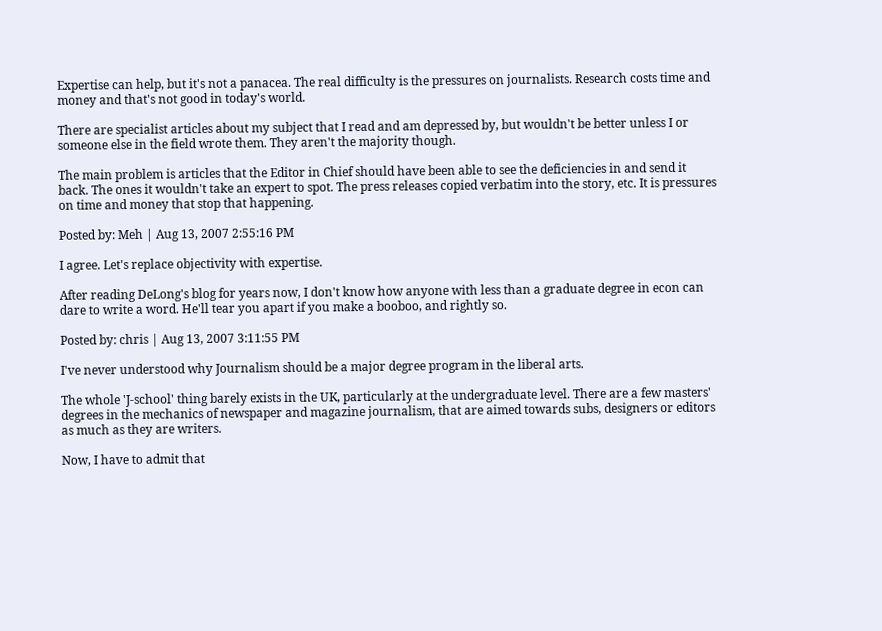Expertise can help, but it's not a panacea. The real difficulty is the pressures on journalists. Research costs time and money and that's not good in today's world.

There are specialist articles about my subject that I read and am depressed by, but wouldn't be better unless I or someone else in the field wrote them. They aren't the majority though.

The main problem is articles that the Editor in Chief should have been able to see the deficiencies in and send it back. The ones it wouldn't take an expert to spot. The press releases copied verbatim into the story, etc. It is pressures on time and money that stop that happening.

Posted by: Meh | Aug 13, 2007 2:55:16 PM

I agree. Let's replace objectivity with expertise.

After reading DeLong's blog for years now, I don't know how anyone with less than a graduate degree in econ can dare to write a word. He'll tear you apart if you make a booboo, and rightly so.

Posted by: chris | Aug 13, 2007 3:11:55 PM

I've never understood why Journalism should be a major degree program in the liberal arts.

The whole 'J-school' thing barely exists in the UK, particularly at the undergraduate level. There are a few masters' degrees in the mechanics of newspaper and magazine journalism, that are aimed towards subs, designers or editors as much as they are writers.

Now, I have to admit that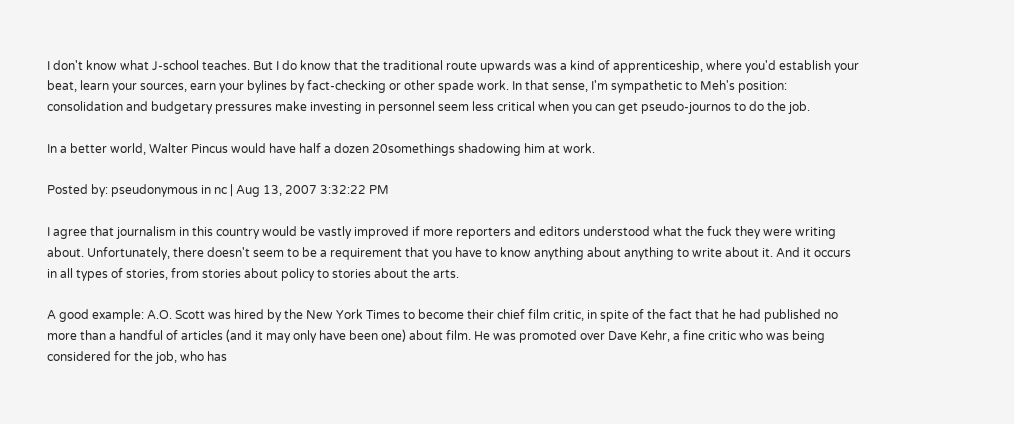I don't know what J-school teaches. But I do know that the traditional route upwards was a kind of apprenticeship, where you'd establish your beat, learn your sources, earn your bylines by fact-checking or other spade work. In that sense, I'm sympathetic to Meh's position: consolidation and budgetary pressures make investing in personnel seem less critical when you can get pseudo-journos to do the job.

In a better world, Walter Pincus would have half a dozen 20somethings shadowing him at work.

Posted by: pseudonymous in nc | Aug 13, 2007 3:32:22 PM

I agree that journalism in this country would be vastly improved if more reporters and editors understood what the fuck they were writing about. Unfortunately, there doesn't seem to be a requirement that you have to know anything about anything to write about it. And it occurs in all types of stories, from stories about policy to stories about the arts.

A good example: A.O. Scott was hired by the New York Times to become their chief film critic, in spite of the fact that he had published no more than a handful of articles (and it may only have been one) about film. He was promoted over Dave Kehr, a fine critic who was being considered for the job, who has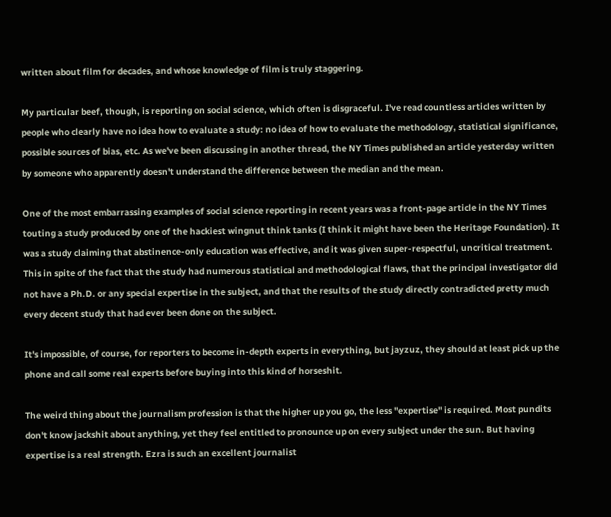written about film for decades, and whose knowledge of film is truly staggering.

My particular beef, though, is reporting on social science, which often is disgraceful. I've read countless articles written by people who clearly have no idea how to evaluate a study: no idea of how to evaluate the methodology, statistical significance, possible sources of bias, etc. As we've been discussing in another thread, the NY Times published an article yesterday written by someone who apparently doesn't understand the difference between the median and the mean.

One of the most embarrassing examples of social science reporting in recent years was a front-page article in the NY Times touting a study produced by one of the hackiest wingnut think tanks (I think it might have been the Heritage Foundation). It was a study claiming that abstinence-only education was effective, and it was given super-respectful, uncritical treatment. This in spite of the fact that the study had numerous statistical and methodological flaws, that the principal investigator did not have a Ph.D. or any special expertise in the subject, and that the results of the study directly contradicted pretty much every decent study that had ever been done on the subject.

It's impossible, of course, for reporters to become in-depth experts in everything, but jayzuz, they should at least pick up the phone and call some real experts before buying into this kind of horseshit.

The weird thing about the journalism profession is that the higher up you go, the less "expertise" is required. Most pundits don't know jackshit about anything, yet they feel entitled to pronounce up on every subject under the sun. But having expertise is a real strength. Ezra is such an excellent journalist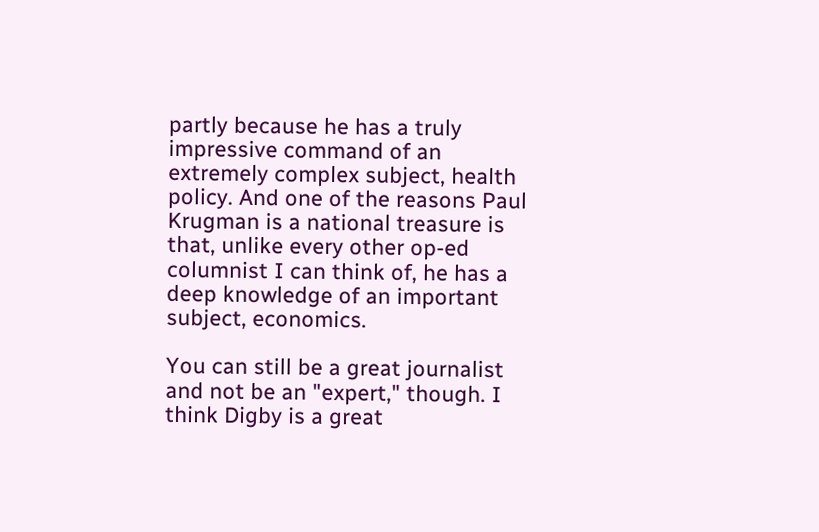partly because he has a truly impressive command of an extremely complex subject, health policy. And one of the reasons Paul Krugman is a national treasure is that, unlike every other op-ed columnist I can think of, he has a deep knowledge of an important subject, economics.

You can still be a great journalist and not be an "expert," though. I think Digby is a great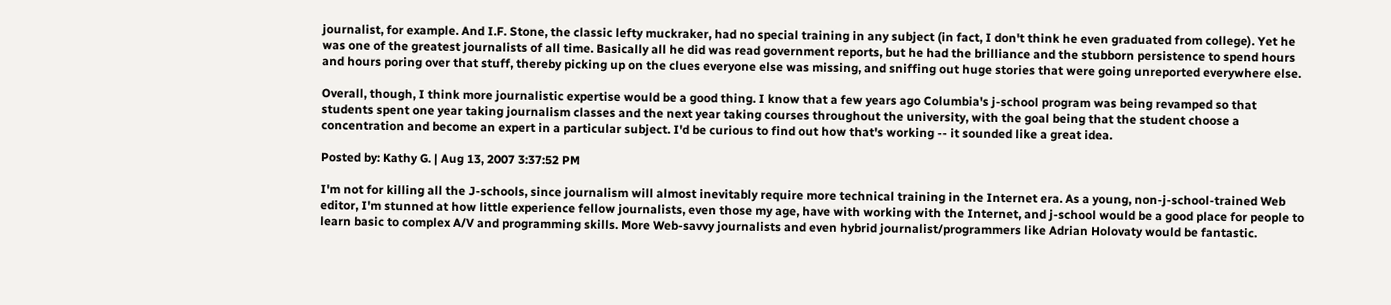journalist, for example. And I.F. Stone, the classic lefty muckraker, had no special training in any subject (in fact, I don't think he even graduated from college). Yet he was one of the greatest journalists of all time. Basically all he did was read government reports, but he had the brilliance and the stubborn persistence to spend hours and hours poring over that stuff, thereby picking up on the clues everyone else was missing, and sniffing out huge stories that were going unreported everywhere else.

Overall, though, I think more journalistic expertise would be a good thing. I know that a few years ago Columbia's j-school program was being revamped so that students spent one year taking journalism classes and the next year taking courses throughout the university, with the goal being that the student choose a concentration and become an expert in a particular subject. I'd be curious to find out how that's working -- it sounded like a great idea.

Posted by: Kathy G. | Aug 13, 2007 3:37:52 PM

I'm not for killing all the J-schools, since journalism will almost inevitably require more technical training in the Internet era. As a young, non-j-school-trained Web editor, I'm stunned at how little experience fellow journalists, even those my age, have with working with the Internet, and j-school would be a good place for people to learn basic to complex A/V and programming skills. More Web-savvy journalists and even hybrid journalist/programmers like Adrian Holovaty would be fantastic.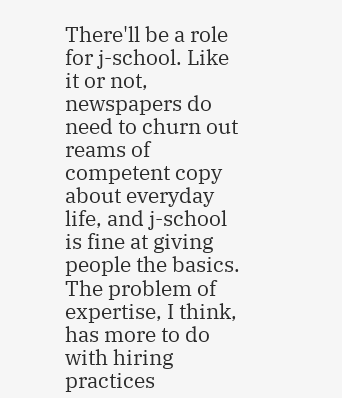There'll be a role for j-school. Like it or not, newspapers do need to churn out reams of competent copy about everyday life, and j-school is fine at giving people the basics. The problem of expertise, I think, has more to do with hiring practices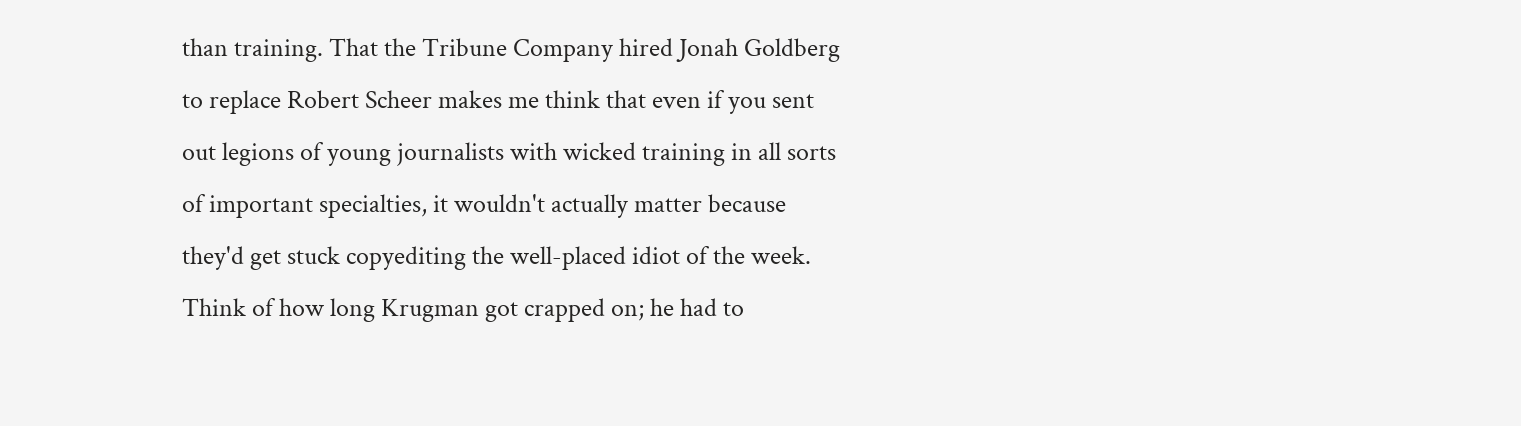than training. That the Tribune Company hired Jonah Goldberg to replace Robert Scheer makes me think that even if you sent out legions of young journalists with wicked training in all sorts of important specialties, it wouldn't actually matter because they'd get stuck copyediting the well-placed idiot of the week. Think of how long Krugman got crapped on; he had to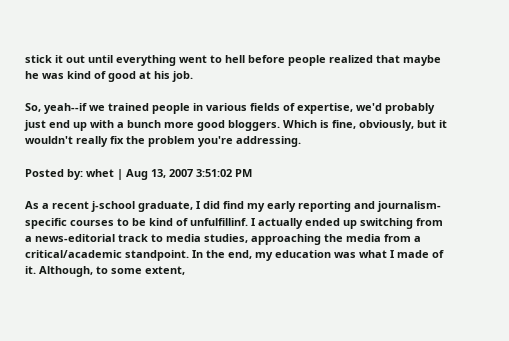stick it out until everything went to hell before people realized that maybe he was kind of good at his job.

So, yeah--if we trained people in various fields of expertise, we'd probably just end up with a bunch more good bloggers. Which is fine, obviously, but it wouldn't really fix the problem you're addressing.

Posted by: whet | Aug 13, 2007 3:51:02 PM

As a recent j-school graduate, I did find my early reporting and journalism-specific courses to be kind of unfulfillinf. I actually ended up switching from a news-editorial track to media studies, approaching the media from a critical/academic standpoint. In the end, my education was what I made of it. Although, to some extent,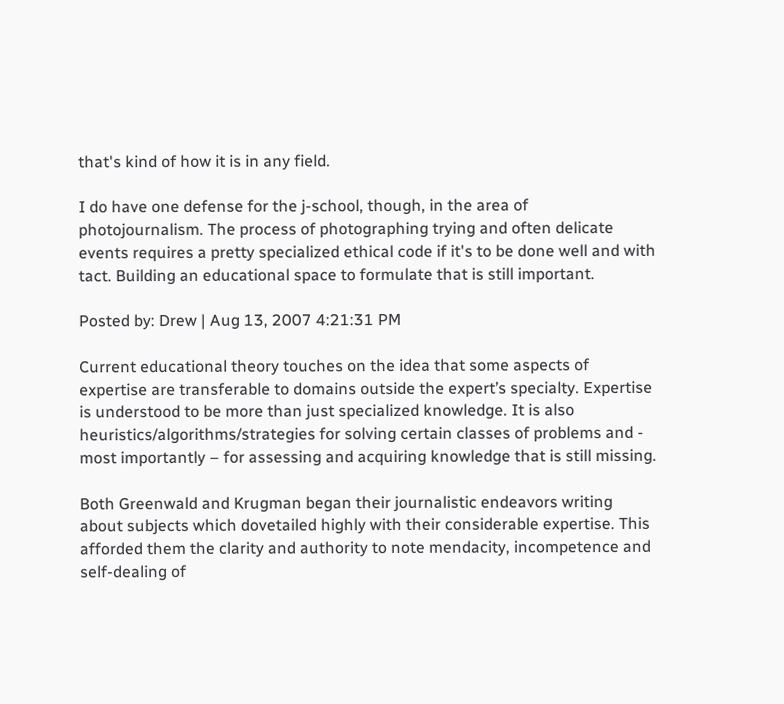that's kind of how it is in any field.

I do have one defense for the j-school, though, in the area of photojournalism. The process of photographing trying and often delicate events requires a pretty specialized ethical code if it's to be done well and with tact. Building an educational space to formulate that is still important.

Posted by: Drew | Aug 13, 2007 4:21:31 PM

Current educational theory touches on the idea that some aspects of expertise are transferable to domains outside the expert’s specialty. Expertise is understood to be more than just specialized knowledge. It is also heuristics/algorithms/strategies for solving certain classes of problems and - most importantly – for assessing and acquiring knowledge that is still missing.

Both Greenwald and Krugman began their journalistic endeavors writing about subjects which dovetailed highly with their considerable expertise. This afforded them the clarity and authority to note mendacity, incompetence and self-dealing of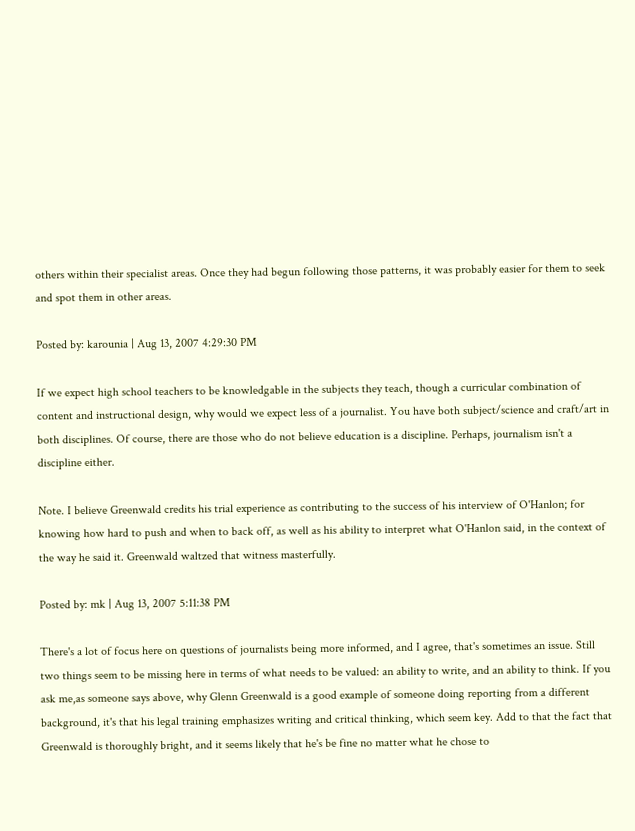others within their specialist areas. Once they had begun following those patterns, it was probably easier for them to seek and spot them in other areas.

Posted by: karounia | Aug 13, 2007 4:29:30 PM

If we expect high school teachers to be knowledgable in the subjects they teach, though a curricular combination of content and instructional design, why would we expect less of a journalist. You have both subject/science and craft/art in both disciplines. Of course, there are those who do not believe education is a discipline. Perhaps, journalism isn't a discipline either.

Note. I believe Greenwald credits his trial experience as contributing to the success of his interview of O'Hanlon; for knowing how hard to push and when to back off, as well as his ability to interpret what O'Hanlon said, in the context of the way he said it. Greenwald waltzed that witness masterfully.

Posted by: mk | Aug 13, 2007 5:11:38 PM

There's a lot of focus here on questions of journalists being more informed, and I agree, that's sometimes an issue. Still two things seem to be missing here in terms of what needs to be valued: an ability to write, and an ability to think. If you ask me,as someone says above, why Glenn Greenwald is a good example of someone doing reporting from a different background, it's that his legal training emphasizes writing and critical thinking, which seem key. Add to that the fact that Greenwald is thoroughly bright, and it seems likely that he's be fine no matter what he chose to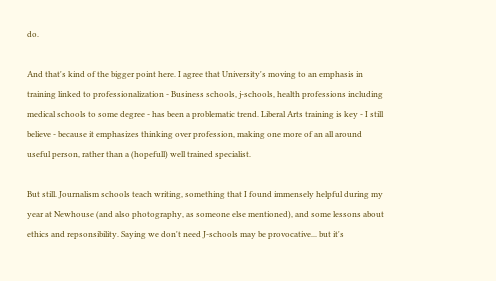do.

And that's kind of the bigger point here. I agree that University's moving to an emphasis in training linked to professionalization - Business schools, j-schools, health professions including medical schools to some degree - has been a problematic trend. Liberal Arts training is key - I still believe - because it emphasizes thinking over profession, making one more of an all around useful person, rather than a (hopefull) well trained specialist.

But still. Journalism schools teach writing, something that I found immensely helpful during my year at Newhouse (and also photography, as someone else mentioned), and some lessons about ethics and repsonsibility. Saying we don't need J-schools may be provocative... but it's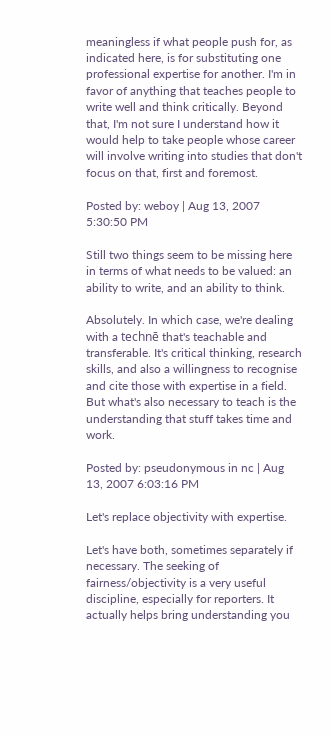meaningless if what people push for, as indicated here, is for substituting one professional expertise for another. I'm in favor of anything that teaches people to write well and think critically. Beyond that, I'm not sure I understand how it would help to take people whose career will involve writing into studies that don't focus on that, first and foremost.

Posted by: weboy | Aug 13, 2007 5:30:50 PM

Still two things seem to be missing here in terms of what needs to be valued: an ability to write, and an ability to think.

Absolutely. In which case, we're dealing with a technē that's teachable and transferable. It's critical thinking, research skills, and also a willingness to recognise and cite those with expertise in a field. But what's also necessary to teach is the understanding that stuff takes time and work.

Posted by: pseudonymous in nc | Aug 13, 2007 6:03:16 PM

Let's replace objectivity with expertise.

Let's have both, sometimes separately if necessary. The seeking of fairness/objectivity is a very useful discipline, especially for reporters. It actually helps bring understanding you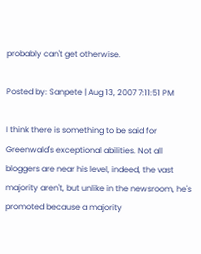probably can't get otherwise.

Posted by: Sanpete | Aug 13, 2007 7:11:51 PM

I think there is something to be said for Greenwald's exceptional abilities. Not all bloggers are near his level, indeed, the vast majority aren't, but unlike in the newsroom, he's promoted because a majority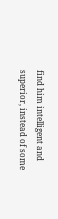find him intelligent and superior, instead of some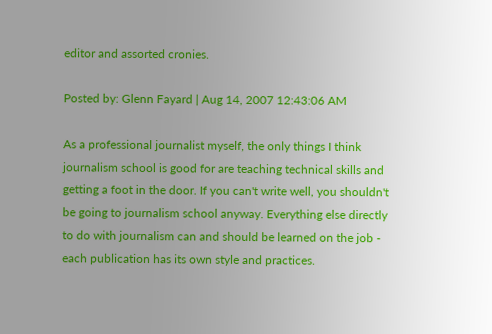editor and assorted cronies.

Posted by: Glenn Fayard | Aug 14, 2007 12:43:06 AM

As a professional journalist myself, the only things I think journalism school is good for are teaching technical skills and getting a foot in the door. If you can't write well, you shouldn't be going to journalism school anyway. Everything else directly to do with journalism can and should be learned on the job - each publication has its own style and practices.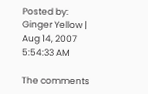Posted by: Ginger Yellow | Aug 14, 2007 5:54:33 AM

The comments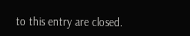to this entry are closed.